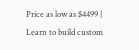Price as low as $4499 | Learn to build custom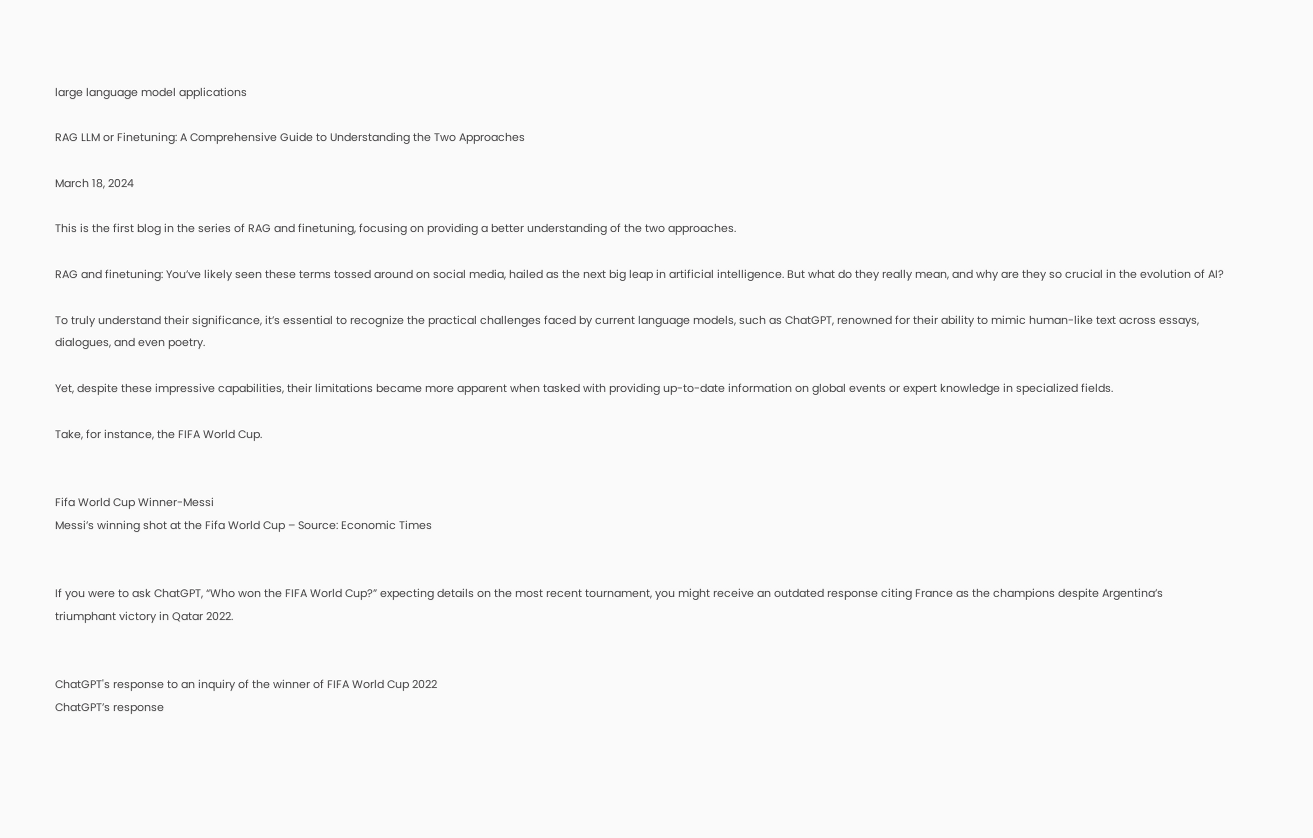large language model applications

RAG LLM or Finetuning: A Comprehensive Guide to Understanding the Two Approaches

March 18, 2024

This is the first blog in the series of RAG and finetuning, focusing on providing a better understanding of the two approaches.

RAG and finetuning: You’ve likely seen these terms tossed around on social media, hailed as the next big leap in artificial intelligence. But what do they really mean, and why are they so crucial in the evolution of AI?

To truly understand their significance, it’s essential to recognize the practical challenges faced by current language models, such as ChatGPT, renowned for their ability to mimic human-like text across essays, dialogues, and even poetry.

Yet, despite these impressive capabilities, their limitations became more apparent when tasked with providing up-to-date information on global events or expert knowledge in specialized fields.

Take, for instance, the FIFA World Cup.


Fifa World Cup Winner-Messi
Messi’s winning shot at the Fifa World Cup – Source: Economic Times


If you were to ask ChatGPT, “Who won the FIFA World Cup?” expecting details on the most recent tournament, you might receive an outdated response citing France as the champions despite Argentina’s triumphant victory in Qatar 2022.


ChatGPT's response to an inquiry of the winner of FIFA World Cup 2022
ChatGPT’s response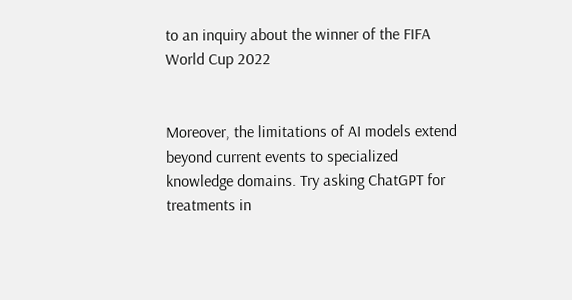to an inquiry about the winner of the FIFA World Cup 2022


Moreover, the limitations of AI models extend beyond current events to specialized knowledge domains. Try asking ChatGPT for treatments in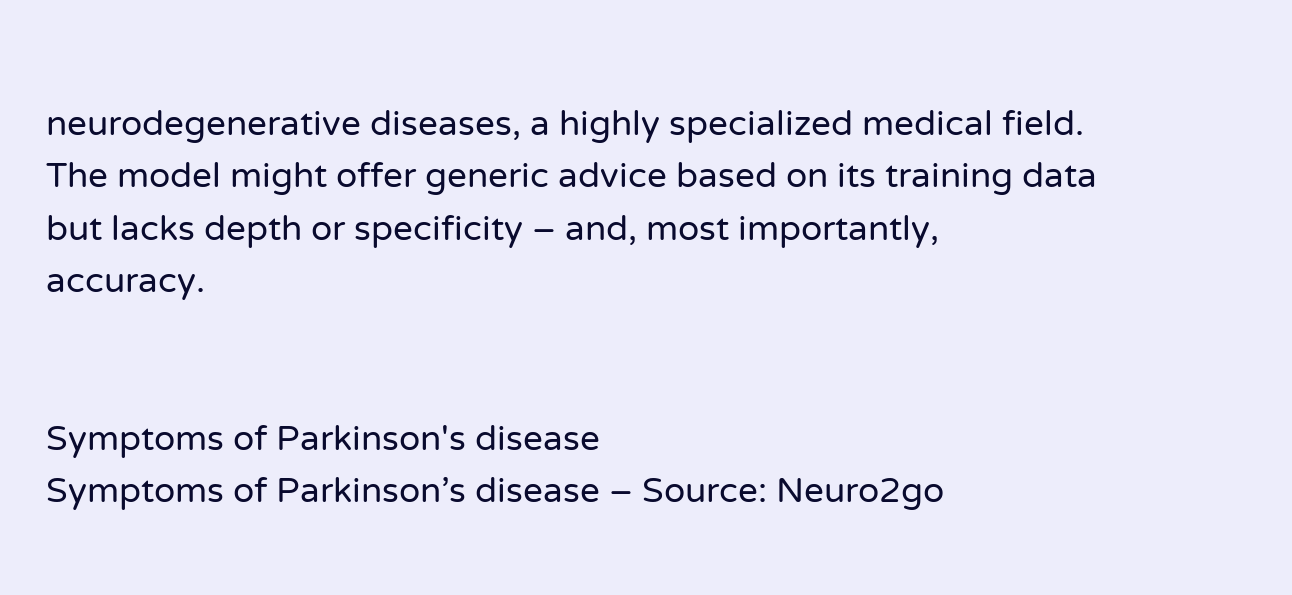neurodegenerative diseases, a highly specialized medical field. The model might offer generic advice based on its training data but lacks depth or specificity – and, most importantly, accuracy.


Symptoms of Parkinson's disease
Symptoms of Parkinson’s disease – Source: Neuro2go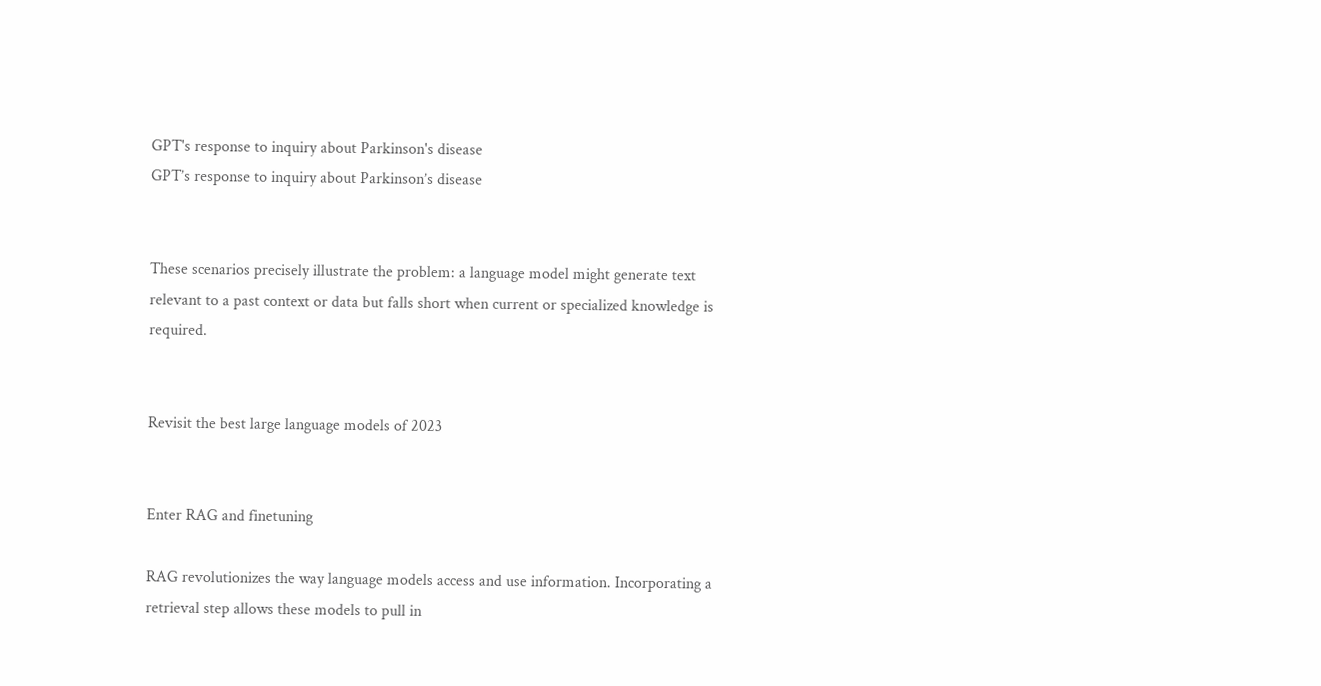GPT's response to inquiry about Parkinson's disease
GPT’s response to inquiry about Parkinson’s disease


These scenarios precisely illustrate the problem: a language model might generate text relevant to a past context or data but falls short when current or specialized knowledge is required.


Revisit the best large language models of 2023


Enter RAG and finetuning

RAG revolutionizes the way language models access and use information. Incorporating a retrieval step allows these models to pull in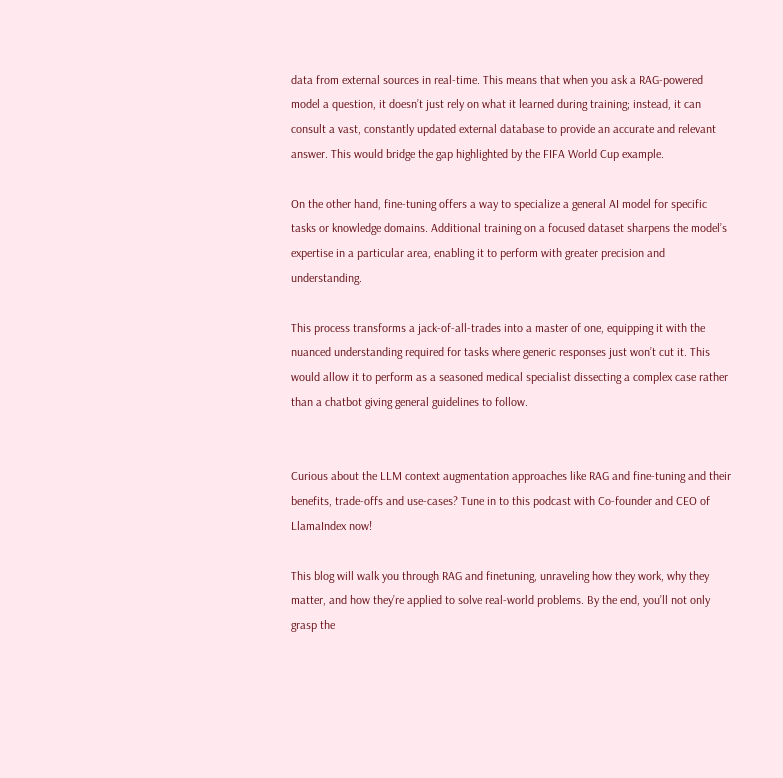data from external sources in real-time. This means that when you ask a RAG-powered model a question, it doesn’t just rely on what it learned during training; instead, it can consult a vast, constantly updated external database to provide an accurate and relevant answer. This would bridge the gap highlighted by the FIFA World Cup example.

On the other hand, fine-tuning offers a way to specialize a general AI model for specific tasks or knowledge domains. Additional training on a focused dataset sharpens the model’s expertise in a particular area, enabling it to perform with greater precision and understanding.

This process transforms a jack-of-all-trades into a master of one, equipping it with the nuanced understanding required for tasks where generic responses just won’t cut it. This would allow it to perform as a seasoned medical specialist dissecting a complex case rather than a chatbot giving general guidelines to follow.


Curious about the LLM context augmentation approaches like RAG and fine-tuning and their benefits, trade-offs and use-cases? Tune in to this podcast with Co-founder and CEO of LlamaIndex now!

This blog will walk you through RAG and finetuning, unraveling how they work, why they matter, and how they’re applied to solve real-world problems. By the end, you’ll not only grasp the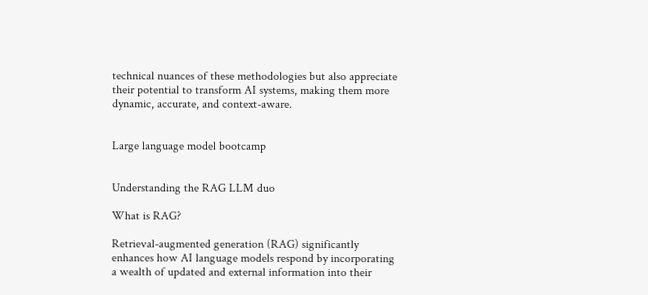technical nuances of these methodologies but also appreciate their potential to transform AI systems, making them more dynamic, accurate, and context-aware.


Large language model bootcamp


Understanding the RAG LLM duo

What is RAG?

Retrieval-augmented generation (RAG) significantly enhances how AI language models respond by incorporating a wealth of updated and external information into their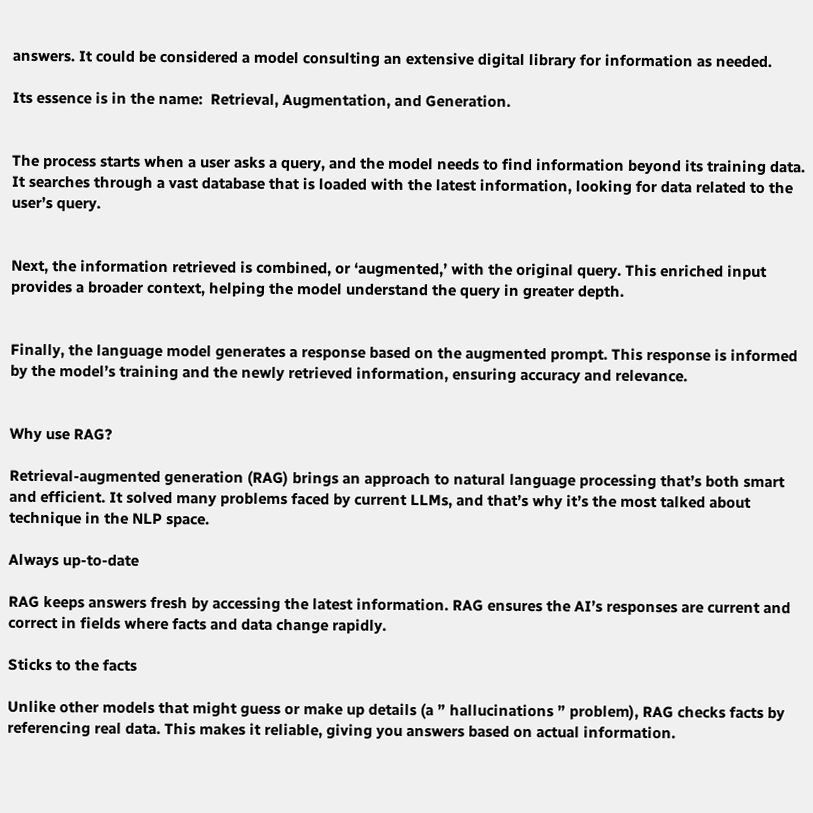answers. It could be considered a model consulting an extensive digital library for information as needed.

Its essence is in the name:  Retrieval, Augmentation, and Generation.


The process starts when a user asks a query, and the model needs to find information beyond its training data. It searches through a vast database that is loaded with the latest information, looking for data related to the user’s query.


Next, the information retrieved is combined, or ‘augmented,’ with the original query. This enriched input provides a broader context, helping the model understand the query in greater depth.


Finally, the language model generates a response based on the augmented prompt. This response is informed by the model’s training and the newly retrieved information, ensuring accuracy and relevance.


Why use RAG?

Retrieval-augmented generation (RAG) brings an approach to natural language processing that’s both smart and efficient. It solved many problems faced by current LLMs, and that’s why it’s the most talked about technique in the NLP space.

Always up-to-date

RAG keeps answers fresh by accessing the latest information. RAG ensures the AI’s responses are current and correct in fields where facts and data change rapidly.

Sticks to the facts

Unlike other models that might guess or make up details (a ” hallucinations ” problem), RAG checks facts by referencing real data. This makes it reliable, giving you answers based on actual information.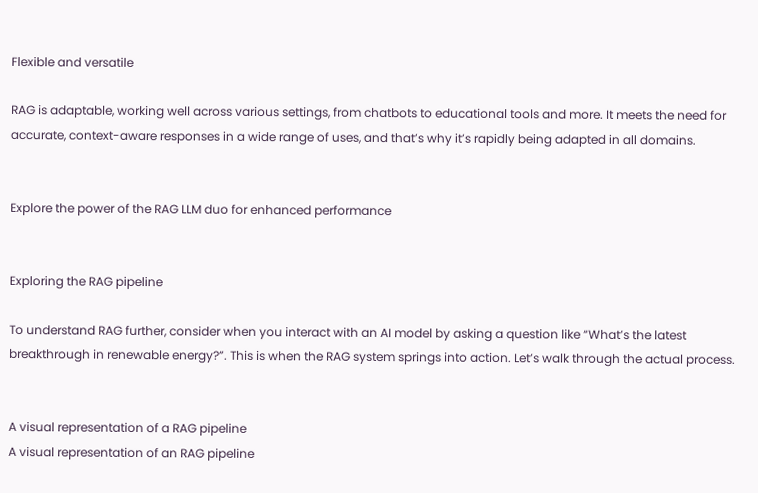Flexible and versatile

RAG is adaptable, working well across various settings, from chatbots to educational tools and more. It meets the need for accurate, context-aware responses in a wide range of uses, and that’s why it’s rapidly being adapted in all domains.


Explore the power of the RAG LLM duo for enhanced performance


Exploring the RAG pipeline

To understand RAG further, consider when you interact with an AI model by asking a question like “What’s the latest breakthrough in renewable energy?”. This is when the RAG system springs into action. Let’s walk through the actual process.


A visual representation of a RAG pipeline
A visual representation of an RAG pipeline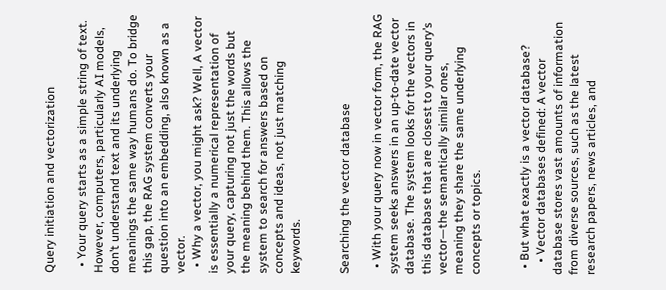Query initiation and vectorization

  • Your query starts as a simple string of text. However, computers, particularly AI models, don’t understand text and its underlying meanings the same way humans do. To bridge this gap, the RAG system converts your question into an embedding, also known as a vector.
  • Why a vector, you might ask? Well, A vector is essentially a numerical representation of your query, capturing not just the words but the meaning behind them. This allows the system to search for answers based on concepts and ideas, not just matching keywords.


Searching the vector database

  • With your query now in vector form, the RAG system seeks answers in an up-to-date vector database. The system looks for the vectors in this database that are closest to your query’s vector—the semantically similar ones, meaning they share the same underlying concepts or topics.


  • But what exactly is a vector database?
    • Vector databases defined: A vector database stores vast amounts of information from diverse sources, such as the latest research papers, news articles, and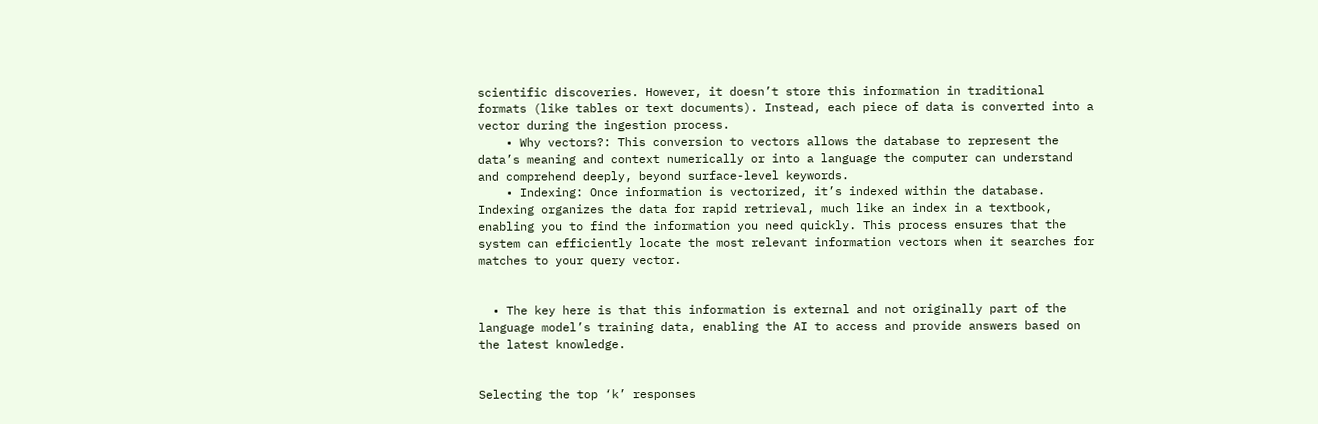scientific discoveries. However, it doesn’t store this information in traditional formats (like tables or text documents). Instead, each piece of data is converted into a vector during the ingestion process.
    • Why vectors?: This conversion to vectors allows the database to represent the data’s meaning and context numerically or into a language the computer can understand and comprehend deeply, beyond surface-level keywords.
    • Indexing: Once information is vectorized, it’s indexed within the database. Indexing organizes the data for rapid retrieval, much like an index in a textbook, enabling you to find the information you need quickly. This process ensures that the system can efficiently locate the most relevant information vectors when it searches for matches to your query vector.


  • The key here is that this information is external and not originally part of the language model’s training data, enabling the AI to access and provide answers based on the latest knowledge.


Selecting the top ‘k’ responses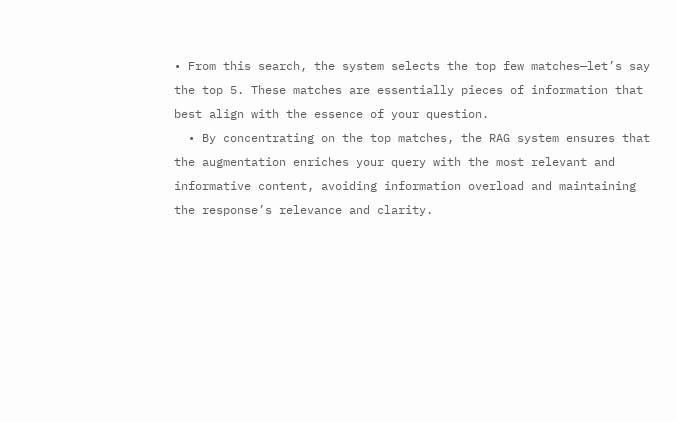• From this search, the system selects the top few matches—let’s say the top 5. These matches are essentially pieces of information that best align with the essence of your question.
  • By concentrating on the top matches, the RAG system ensures that the augmentation enriches your query with the most relevant and informative content, avoiding information overload and maintaining the response’s relevance and clarity.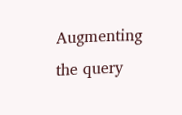Augmenting the query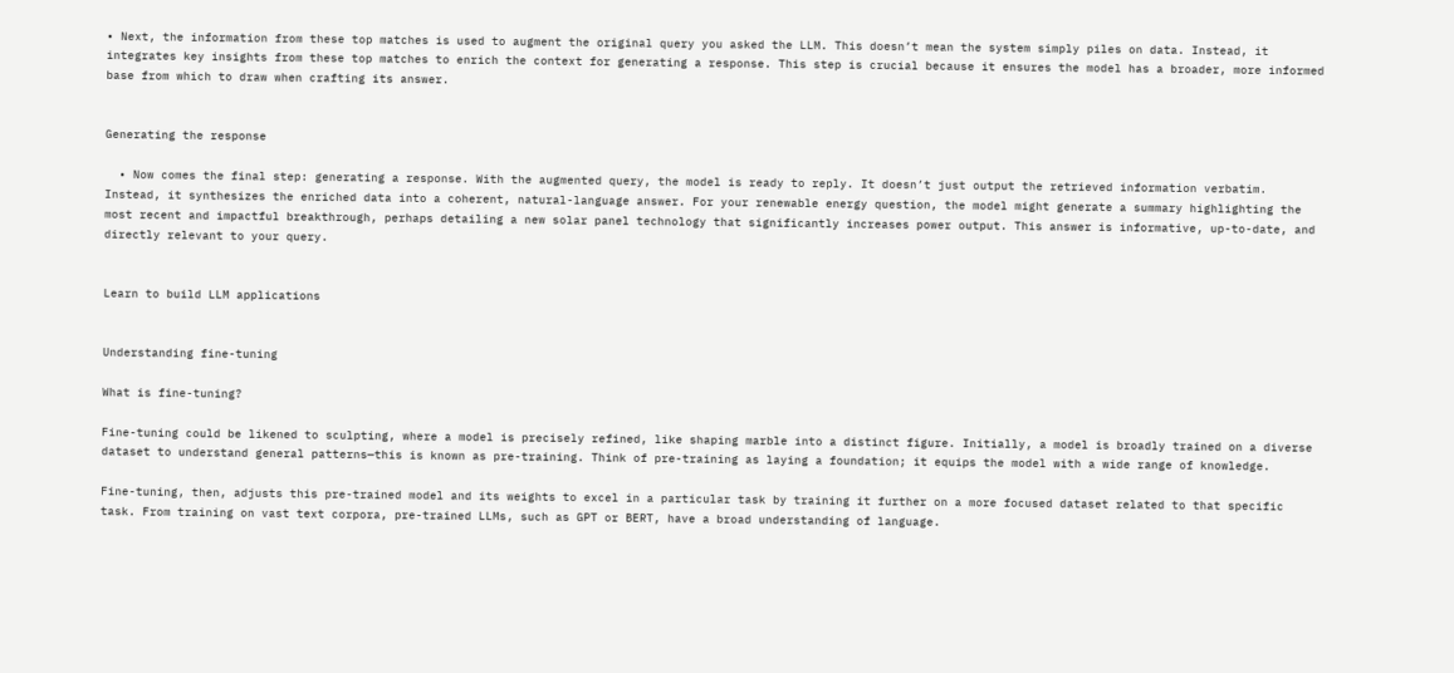• Next, the information from these top matches is used to augment the original query you asked the LLM. This doesn’t mean the system simply piles on data. Instead, it integrates key insights from these top matches to enrich the context for generating a response. This step is crucial because it ensures the model has a broader, more informed base from which to draw when crafting its answer.


Generating the response

  • Now comes the final step: generating a response. With the augmented query, the model is ready to reply. It doesn’t just output the retrieved information verbatim. Instead, it synthesizes the enriched data into a coherent, natural-language answer. For your renewable energy question, the model might generate a summary highlighting the most recent and impactful breakthrough, perhaps detailing a new solar panel technology that significantly increases power output. This answer is informative, up-to-date, and directly relevant to your query.


Learn to build LLM applications


Understanding fine-tuning

What is fine-tuning?

Fine-tuning could be likened to sculpting, where a model is precisely refined, like shaping marble into a distinct figure. Initially, a model is broadly trained on a diverse dataset to understand general patterns—this is known as pre-training. Think of pre-training as laying a foundation; it equips the model with a wide range of knowledge.

Fine-tuning, then, adjusts this pre-trained model and its weights to excel in a particular task by training it further on a more focused dataset related to that specific task. From training on vast text corpora, pre-trained LLMs, such as GPT or BERT, have a broad understanding of language.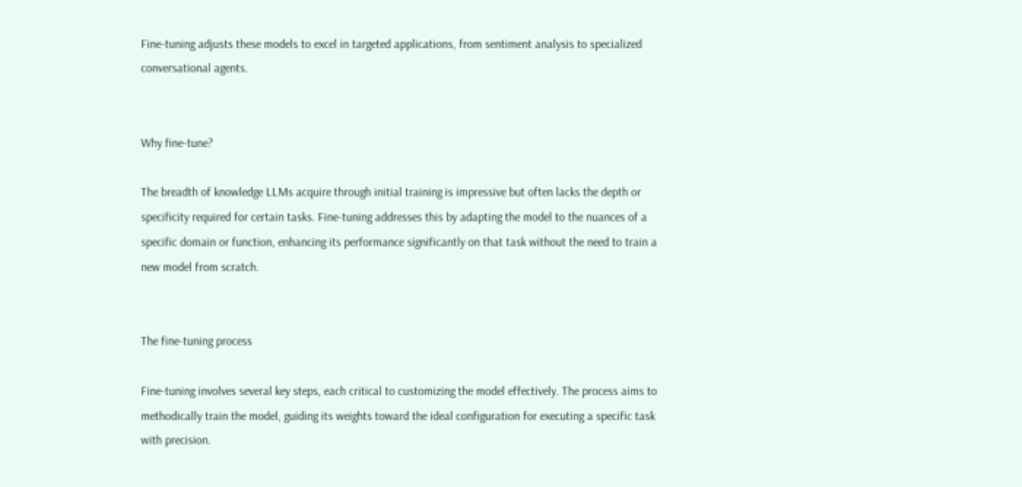Fine-tuning adjusts these models to excel in targeted applications, from sentiment analysis to specialized conversational agents.


Why fine-tune?

The breadth of knowledge LLMs acquire through initial training is impressive but often lacks the depth or specificity required for certain tasks. Fine-tuning addresses this by adapting the model to the nuances of a specific domain or function, enhancing its performance significantly on that task without the need to train a new model from scratch.


The fine-tuning process

Fine-tuning involves several key steps, each critical to customizing the model effectively. The process aims to methodically train the model, guiding its weights toward the ideal configuration for executing a specific task with precision.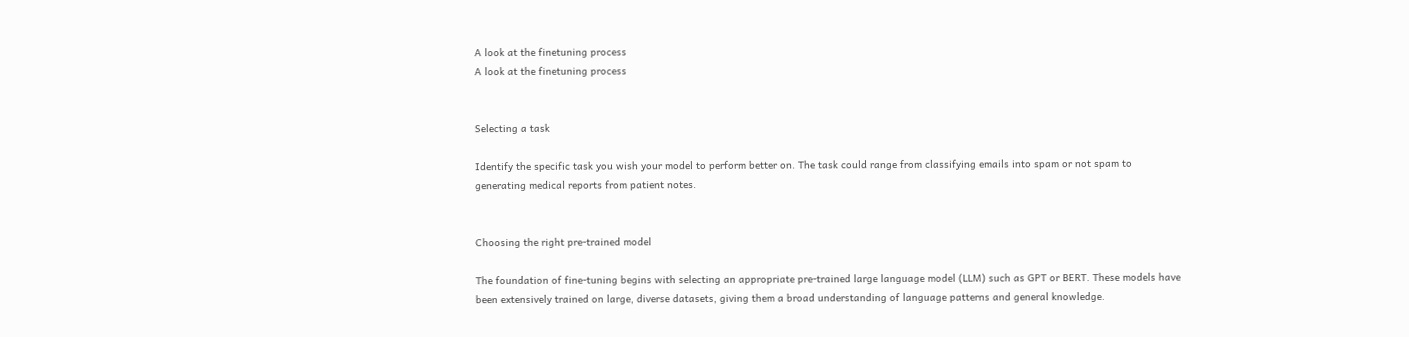A look at the finetuning process
A look at the finetuning process


Selecting a task

Identify the specific task you wish your model to perform better on. The task could range from classifying emails into spam or not spam to generating medical reports from patient notes.


Choosing the right pre-trained model

The foundation of fine-tuning begins with selecting an appropriate pre-trained large language model (LLM) such as GPT or BERT. These models have been extensively trained on large, diverse datasets, giving them a broad understanding of language patterns and general knowledge.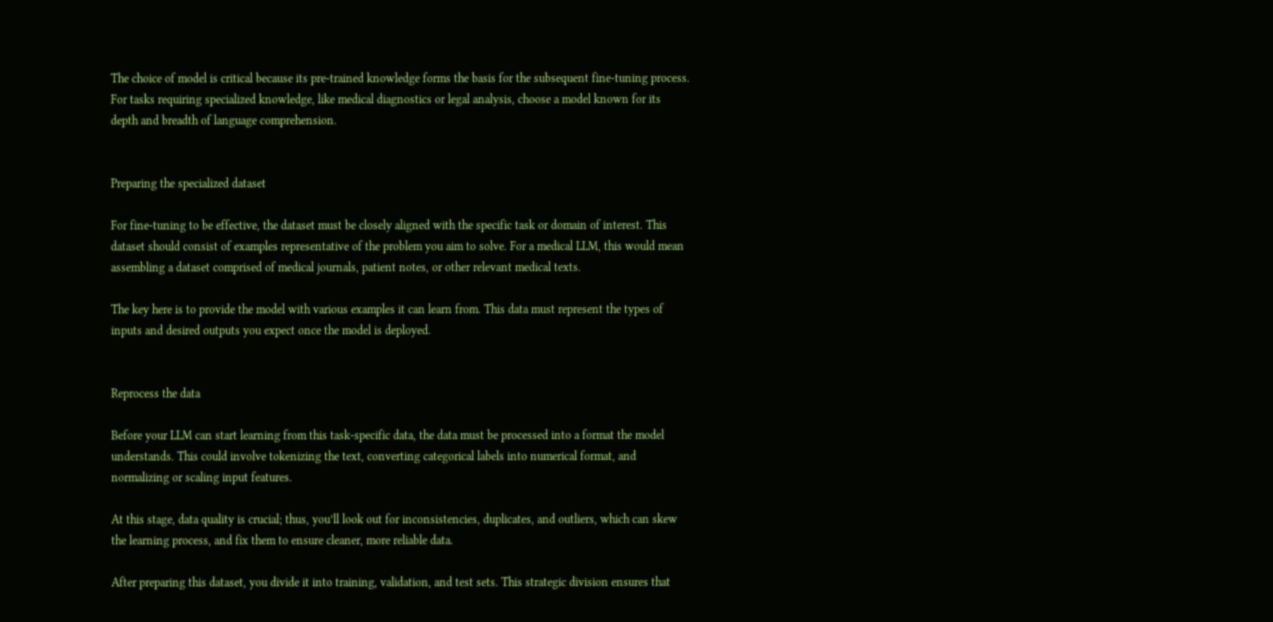The choice of model is critical because its pre-trained knowledge forms the basis for the subsequent fine-tuning process. For tasks requiring specialized knowledge, like medical diagnostics or legal analysis, choose a model known for its depth and breadth of language comprehension.


Preparing the specialized dataset

For fine-tuning to be effective, the dataset must be closely aligned with the specific task or domain of interest. This dataset should consist of examples representative of the problem you aim to solve. For a medical LLM, this would mean assembling a dataset comprised of medical journals, patient notes, or other relevant medical texts.

The key here is to provide the model with various examples it can learn from. This data must represent the types of inputs and desired outputs you expect once the model is deployed.


Reprocess the data

Before your LLM can start learning from this task-specific data, the data must be processed into a format the model understands. This could involve tokenizing the text, converting categorical labels into numerical format, and normalizing or scaling input features.

At this stage, data quality is crucial; thus, you’ll look out for inconsistencies, duplicates, and outliers, which can skew the learning process, and fix them to ensure cleaner, more reliable data.

After preparing this dataset, you divide it into training, validation, and test sets. This strategic division ensures that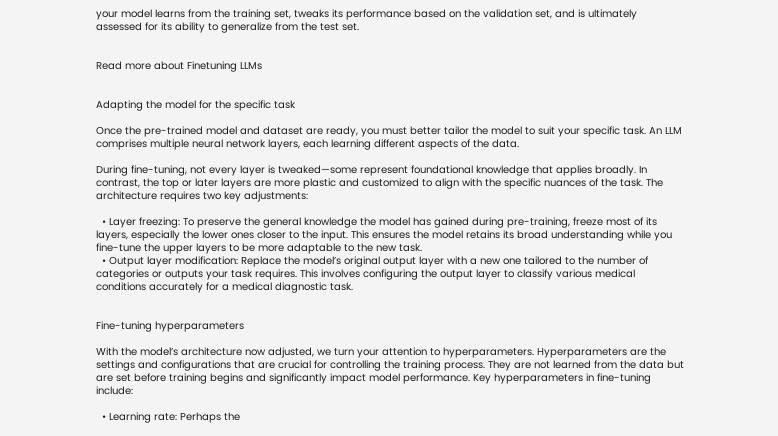your model learns from the training set, tweaks its performance based on the validation set, and is ultimately assessed for its ability to generalize from the test set.


Read more about Finetuning LLMs


Adapting the model for the specific task

Once the pre-trained model and dataset are ready, you must better tailor the model to suit your specific task. An LLM comprises multiple neural network layers, each learning different aspects of the data.

During fine-tuning, not every layer is tweaked—some represent foundational knowledge that applies broadly. In contrast, the top or later layers are more plastic and customized to align with the specific nuances of the task. The architecture requires two key adjustments:

  • Layer freezing: To preserve the general knowledge the model has gained during pre-training, freeze most of its layers, especially the lower ones closer to the input. This ensures the model retains its broad understanding while you fine-tune the upper layers to be more adaptable to the new task.
  • Output layer modification: Replace the model’s original output layer with a new one tailored to the number of categories or outputs your task requires. This involves configuring the output layer to classify various medical conditions accurately for a medical diagnostic task.


Fine-tuning hyperparameters

With the model’s architecture now adjusted, we turn your attention to hyperparameters. Hyperparameters are the settings and configurations that are crucial for controlling the training process. They are not learned from the data but are set before training begins and significantly impact model performance. Key hyperparameters in fine-tuning include:

  • Learning rate: Perhaps the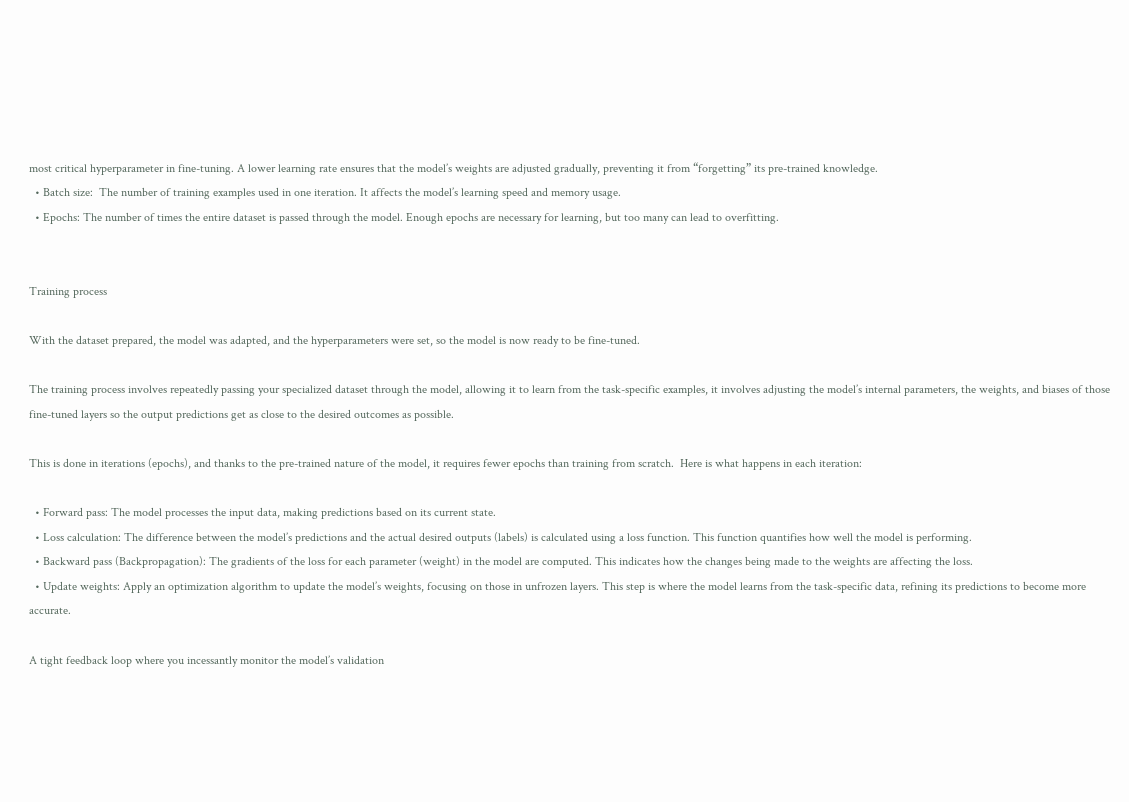most critical hyperparameter in fine-tuning. A lower learning rate ensures that the model’s weights are adjusted gradually, preventing it from “forgetting” its pre-trained knowledge.
  • Batch size:  The number of training examples used in one iteration. It affects the model’s learning speed and memory usage.
  • Epochs: The number of times the entire dataset is passed through the model. Enough epochs are necessary for learning, but too many can lead to overfitting.


Training process

With the dataset prepared, the model was adapted, and the hyperparameters were set, so the model is now ready to be fine-tuned.

The training process involves repeatedly passing your specialized dataset through the model, allowing it to learn from the task-specific examples, it involves adjusting the model’s internal parameters, the weights, and biases of those fine-tuned layers so the output predictions get as close to the desired outcomes as possible.

This is done in iterations (epochs), and thanks to the pre-trained nature of the model, it requires fewer epochs than training from scratch.  Here is what happens in each iteration:

  • Forward pass: The model processes the input data, making predictions based on its current state.
  • Loss calculation: The difference between the model’s predictions and the actual desired outputs (labels) is calculated using a loss function. This function quantifies how well the model is performing.
  • Backward pass (Backpropagation): The gradients of the loss for each parameter (weight) in the model are computed. This indicates how the changes being made to the weights are affecting the loss.
  • Update weights: Apply an optimization algorithm to update the model’s weights, focusing on those in unfrozen layers. This step is where the model learns from the task-specific data, refining its predictions to become more accurate.

A tight feedback loop where you incessantly monitor the model’s validation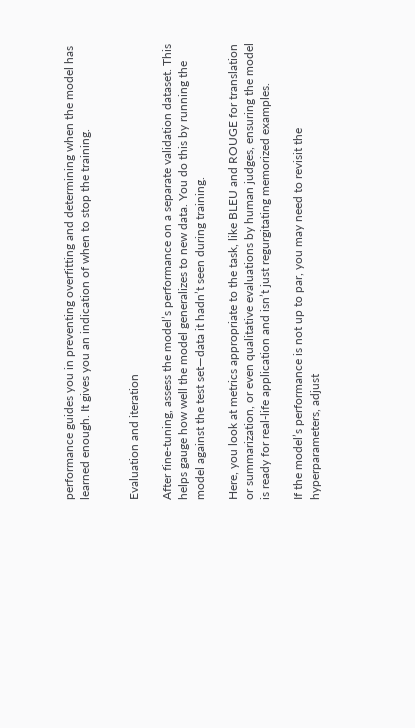performance guides you in preventing overfitting and determining when the model has learned enough. It gives you an indication of when to stop the training.


Evaluation and iteration

After fine-tuning, assess the model’s performance on a separate validation dataset. This helps gauge how well the model generalizes to new data. You do this by running the model against the test set—data it hadn’t seen during training.

Here, you look at metrics appropriate to the task, like BLEU and ROUGE for translation or summarization, or even qualitative evaluations by human judges, ensuring the model is ready for real-life application and isn’t just regurgitating memorized examples.

If the model’s performance is not up to par, you may need to revisit the hyperparameters, adjust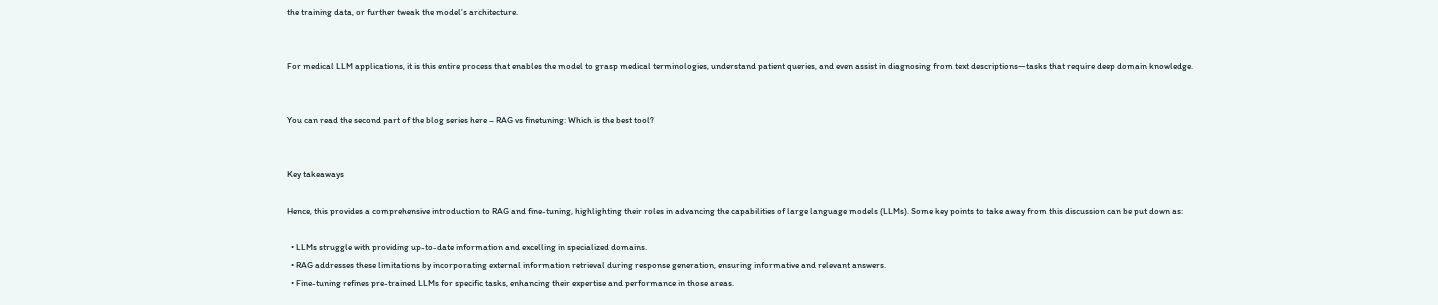the training data, or further tweak the model’s architecture.


For medical LLM applications, it is this entire process that enables the model to grasp medical terminologies, understand patient queries, and even assist in diagnosing from text descriptions—tasks that require deep domain knowledge.


You can read the second part of the blog series here – RAG vs finetuning: Which is the best tool?


Key takeaways

Hence, this provides a comprehensive introduction to RAG and fine-tuning, highlighting their roles in advancing the capabilities of large language models (LLMs). Some key points to take away from this discussion can be put down as:

  • LLMs struggle with providing up-to-date information and excelling in specialized domains.
  • RAG addresses these limitations by incorporating external information retrieval during response generation, ensuring informative and relevant answers.
  • Fine-tuning refines pre-trained LLMs for specific tasks, enhancing their expertise and performance in those areas.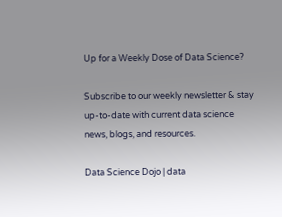Up for a Weekly Dose of Data Science?

Subscribe to our weekly newsletter & stay up-to-date with current data science news, blogs, and resources.

Data Science Dojo | data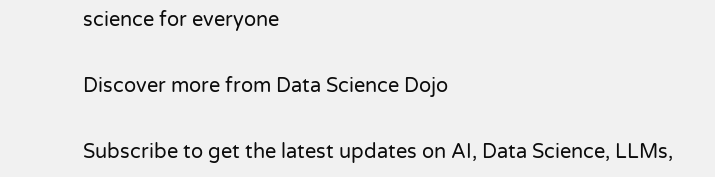science for everyone

Discover more from Data Science Dojo

Subscribe to get the latest updates on AI, Data Science, LLMs,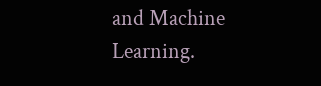and Machine Learning.